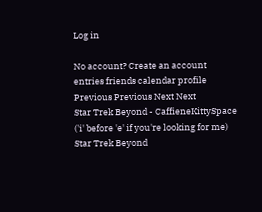Log in

No account? Create an account
entries friends calendar profile Previous Previous Next Next
Star Trek Beyond - CaffieneKittySpace
('i' before 'e' if you're looking for me)
Star Trek Beyond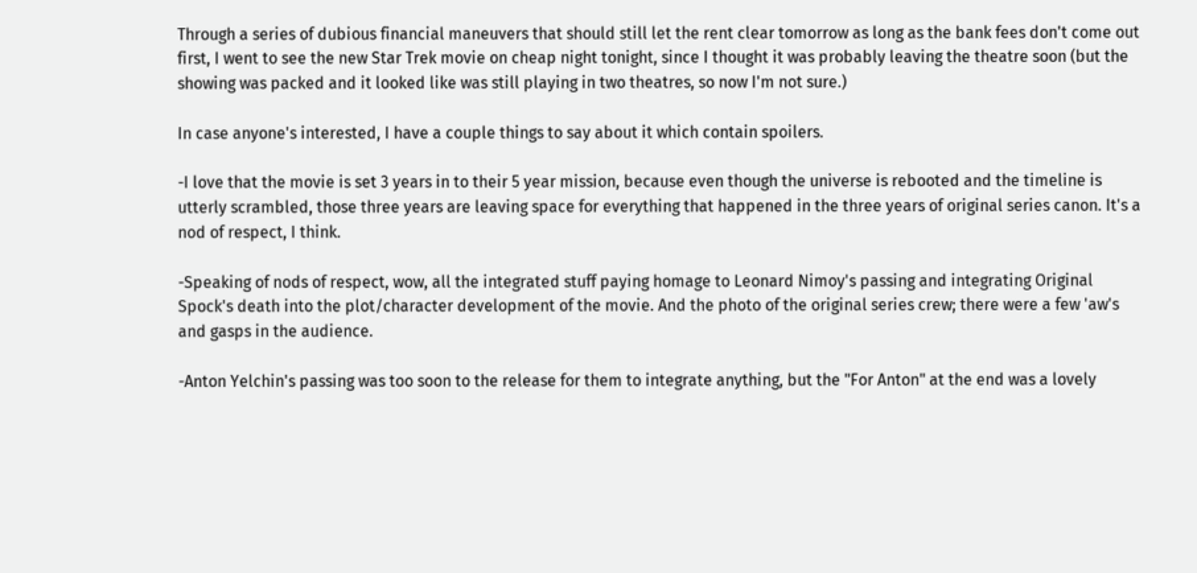Through a series of dubious financial maneuvers that should still let the rent clear tomorrow as long as the bank fees don't come out first, I went to see the new Star Trek movie on cheap night tonight, since I thought it was probably leaving the theatre soon (but the showing was packed and it looked like was still playing in two theatres, so now I'm not sure.)

In case anyone's interested, I have a couple things to say about it which contain spoilers.

-I love that the movie is set 3 years in to their 5 year mission, because even though the universe is rebooted and the timeline is utterly scrambled, those three years are leaving space for everything that happened in the three years of original series canon. It's a nod of respect, I think.

-Speaking of nods of respect, wow, all the integrated stuff paying homage to Leonard Nimoy's passing and integrating Original Spock's death into the plot/character development of the movie. And the photo of the original series crew; there were a few 'aw's and gasps in the audience.

-Anton Yelchin's passing was too soon to the release for them to integrate anything, but the "For Anton" at the end was a lovely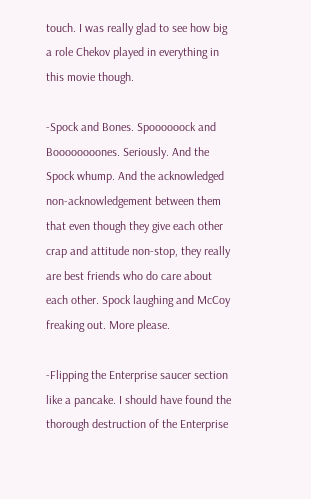touch. I was really glad to see how big a role Chekov played in everything in this movie though.

-Spock and Bones. Spoooooock and Boooooooones. Seriously. And the Spock whump. And the acknowledged non-acknowledgement between them that even though they give each other crap and attitude non-stop, they really are best friends who do care about each other. Spock laughing and McCoy freaking out. More please.

-Flipping the Enterprise saucer section like a pancake. I should have found the thorough destruction of the Enterprise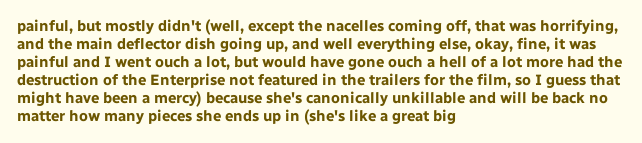painful, but mostly didn't (well, except the nacelles coming off, that was horrifying, and the main deflector dish going up, and well everything else, okay, fine, it was painful and I went ouch a lot, but would have gone ouch a hell of a lot more had the destruction of the Enterprise not featured in the trailers for the film, so I guess that might have been a mercy) because she's canonically unkillable and will be back no matter how many pieces she ends up in (she's like a great big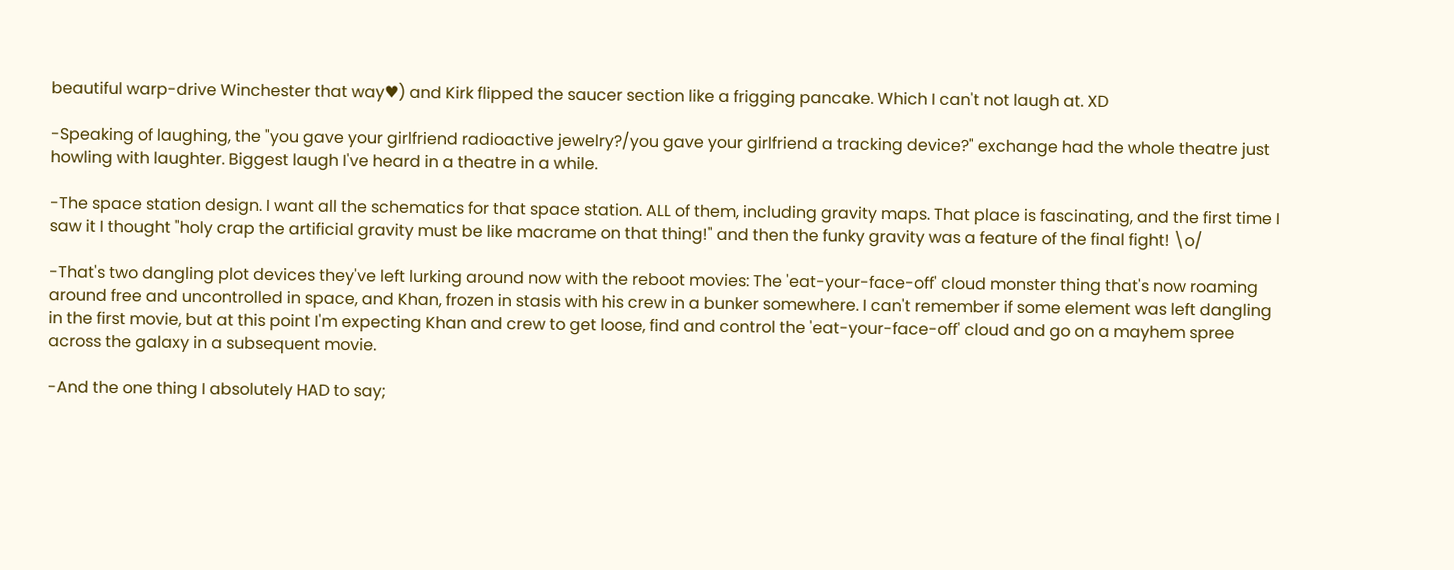beautiful warp-drive Winchester that way♥) and Kirk flipped the saucer section like a frigging pancake. Which I can't not laugh at. XD

-Speaking of laughing, the "you gave your girlfriend radioactive jewelry?/you gave your girlfriend a tracking device?" exchange had the whole theatre just howling with laughter. Biggest laugh I've heard in a theatre in a while.

-The space station design. I want all the schematics for that space station. ALL of them, including gravity maps. That place is fascinating, and the first time I saw it I thought "holy crap the artificial gravity must be like macrame on that thing!" and then the funky gravity was a feature of the final fight! \o/

-That's two dangling plot devices they've left lurking around now with the reboot movies: The 'eat-your-face-off' cloud monster thing that's now roaming around free and uncontrolled in space, and Khan, frozen in stasis with his crew in a bunker somewhere. I can't remember if some element was left dangling in the first movie, but at this point I'm expecting Khan and crew to get loose, find and control the 'eat-your-face-off' cloud and go on a mayhem spree across the galaxy in a subsequent movie.

-And the one thing I absolutely HAD to say;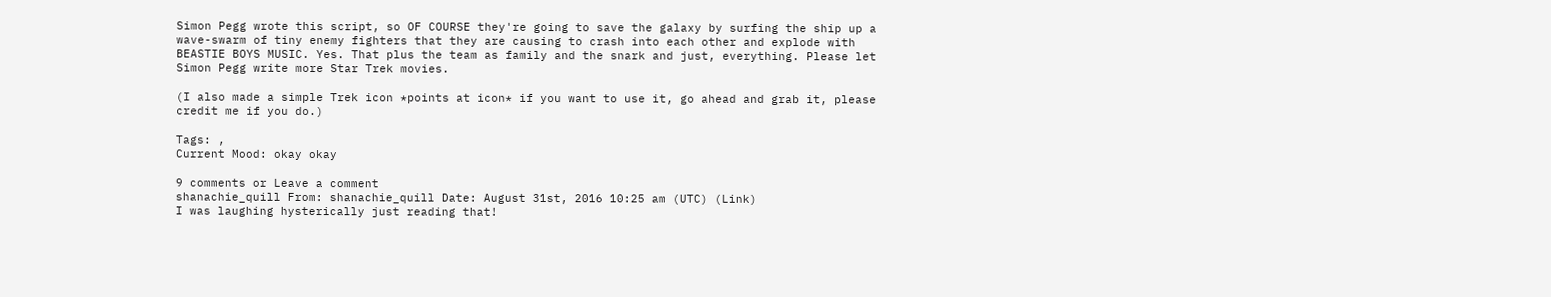Simon Pegg wrote this script, so OF COURSE they're going to save the galaxy by surfing the ship up a wave-swarm of tiny enemy fighters that they are causing to crash into each other and explode with BEASTIE BOYS MUSIC. Yes. That plus the team as family and the snark and just, everything. Please let Simon Pegg write more Star Trek movies.

(I also made a simple Trek icon *points at icon* if you want to use it, go ahead and grab it, please credit me if you do.)

Tags: ,
Current Mood: okay okay

9 comments or Leave a comment
shanachie_quill From: shanachie_quill Date: August 31st, 2016 10:25 am (UTC) (Link)
I was laughing hysterically just reading that!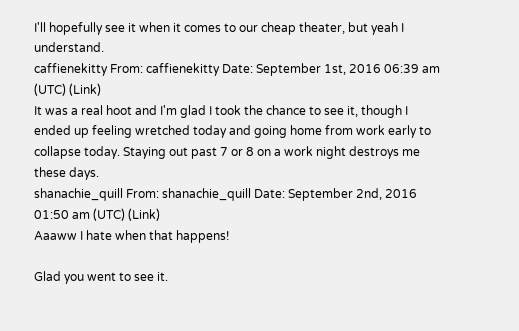I'll hopefully see it when it comes to our cheap theater, but yeah I understand.
caffienekitty From: caffienekitty Date: September 1st, 2016 06:39 am (UTC) (Link)
It was a real hoot and I'm glad I took the chance to see it, though I ended up feeling wretched today and going home from work early to collapse today. Staying out past 7 or 8 on a work night destroys me these days.
shanachie_quill From: shanachie_quill Date: September 2nd, 2016 01:50 am (UTC) (Link)
Aaaww I hate when that happens!

Glad you went to see it.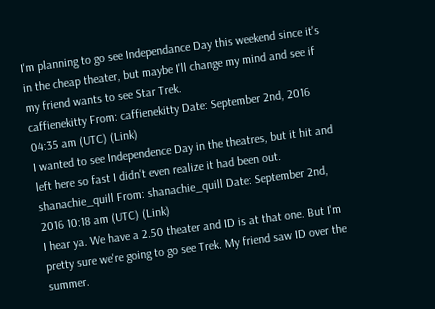I'm planning to go see Independance Day this weekend since it's in the cheap theater, but maybe I'll change my mind and see if my friend wants to see Star Trek.
caffienekitty From: caffienekitty Date: September 2nd, 2016 04:35 am (UTC) (Link)
I wanted to see Independence Day in the theatres, but it hit and left here so fast I didn't even realize it had been out.
shanachie_quill From: shanachie_quill Date: September 2nd, 2016 10:18 am (UTC) (Link)
I hear ya. We have a 2.50 theater and ID is at that one. But I'm pretty sure we're going to go see Trek. My friend saw ID over the summer.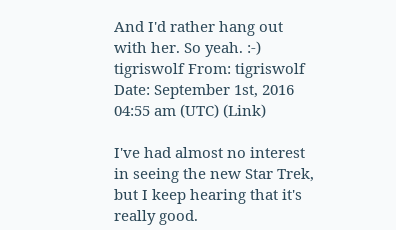And I'd rather hang out with her. So yeah. :-)
tigriswolf From: tigriswolf Date: September 1st, 2016 04:55 am (UTC) (Link)

I've had almost no interest in seeing the new Star Trek, but I keep hearing that it's really good.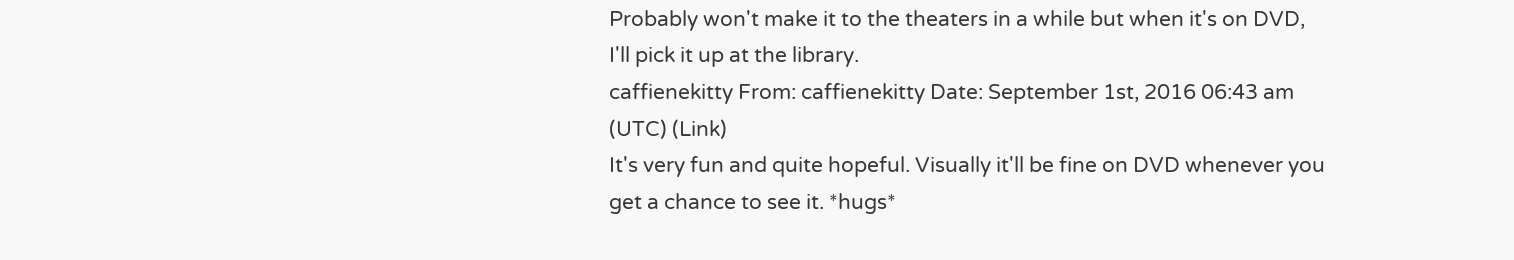Probably won't make it to the theaters in a while but when it's on DVD, I'll pick it up at the library.
caffienekitty From: caffienekitty Date: September 1st, 2016 06:43 am (UTC) (Link)
It's very fun and quite hopeful. Visually it'll be fine on DVD whenever you get a chance to see it. *hugs*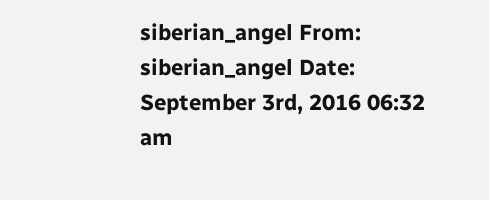siberian_angel From: siberian_angel Date: September 3rd, 2016 06:32 am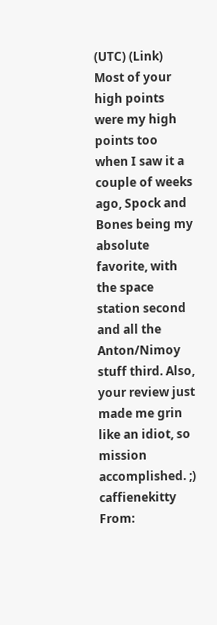(UTC) (Link)
Most of your high points were my high points too when I saw it a couple of weeks ago, Spock and Bones being my absolute favorite, with the space station second and all the Anton/Nimoy stuff third. Also, your review just made me grin like an idiot, so mission accomplished. ;)
caffienekitty From: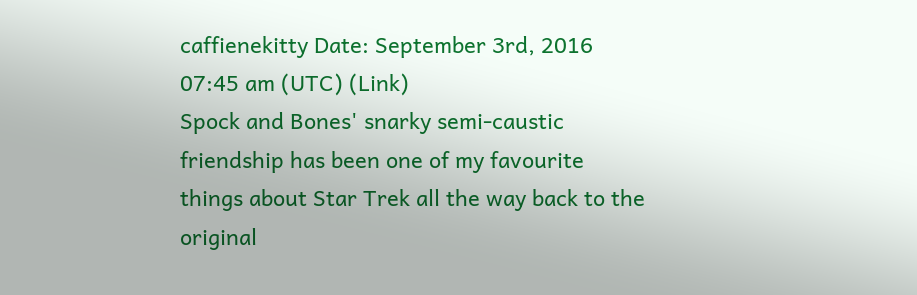caffienekitty Date: September 3rd, 2016 07:45 am (UTC) (Link)
Spock and Bones' snarky semi-caustic friendship has been one of my favourite things about Star Trek all the way back to the original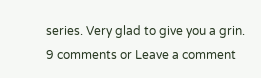series. Very glad to give you a grin.
9 comments or Leave a comment